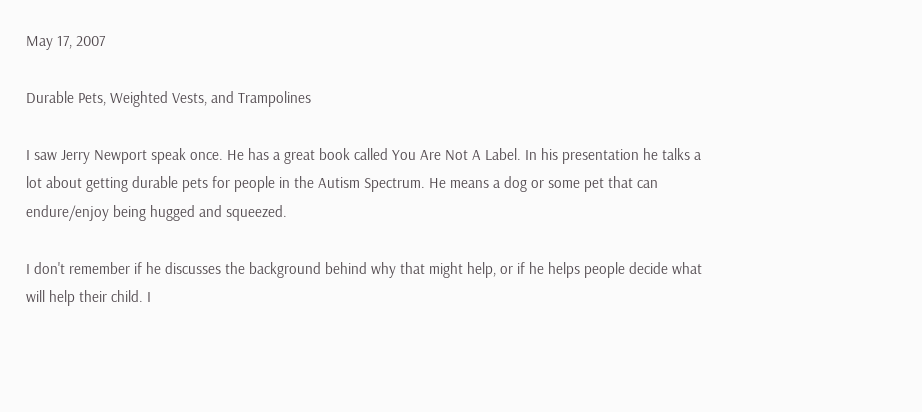May 17, 2007

Durable Pets, Weighted Vests, and Trampolines

I saw Jerry Newport speak once. He has a great book called You Are Not A Label. In his presentation he talks a lot about getting durable pets for people in the Autism Spectrum. He means a dog or some pet that can endure/enjoy being hugged and squeezed.

I don't remember if he discusses the background behind why that might help, or if he helps people decide what will help their child. I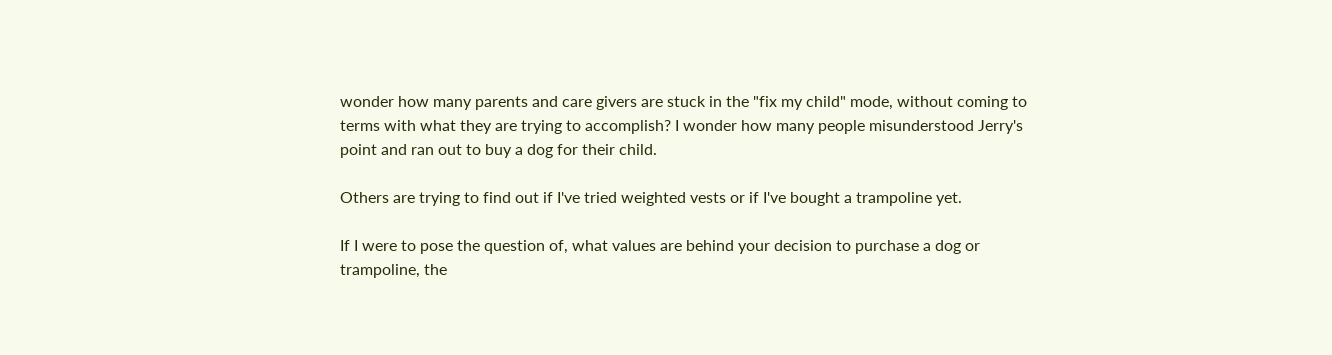wonder how many parents and care givers are stuck in the "fix my child" mode, without coming to terms with what they are trying to accomplish? I wonder how many people misunderstood Jerry's point and ran out to buy a dog for their child.

Others are trying to find out if I've tried weighted vests or if I've bought a trampoline yet.

If I were to pose the question of, what values are behind your decision to purchase a dog or trampoline, the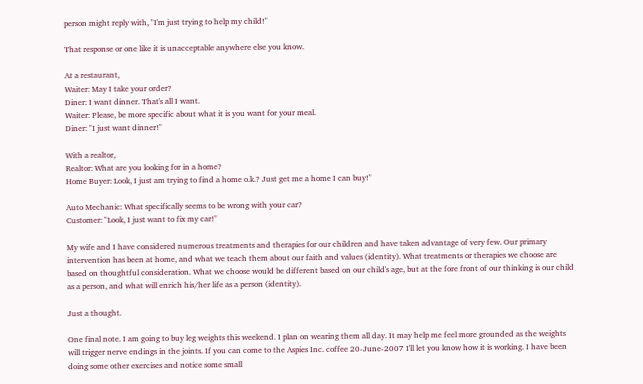person might reply with, "I'm just trying to help my child!"

That response or one like it is unacceptable anywhere else you know.

At a restaurant,
Waiter: May I take your order?
Diner: I want dinner. That's all I want.
Waiter: Please, be more specific about what it is you want for your meal.
Diner: "I just want dinner!"

With a realtor,
Realtor: What are you looking for in a home?
Home Buyer: Look, I just am trying to find a home o.k.? Just get me a home I can buy!"

Auto Mechanic: What specifically seems to be wrong with your car?
Customer: "Look, I just want to fix my car!"

My wife and I have considered numerous treatments and therapies for our children and have taken advantage of very few. Our primary intervention has been at home, and what we teach them about our faith and values (identity). What treatments or therapies we choose are based on thoughtful consideration. What we choose would be different based on our child's age, but at the fore front of our thinking is our child as a person, and what will enrich his/her life as a person (identity).

Just a thought.

One final note. I am going to buy leg weights this weekend. I plan on wearing them all day. It may help me feel more grounded as the weights will trigger nerve endings in the joints. If you can come to the Aspies Inc. coffee 20-June-2007 I'll let you know how it is working. I have been doing some other exercises and notice some small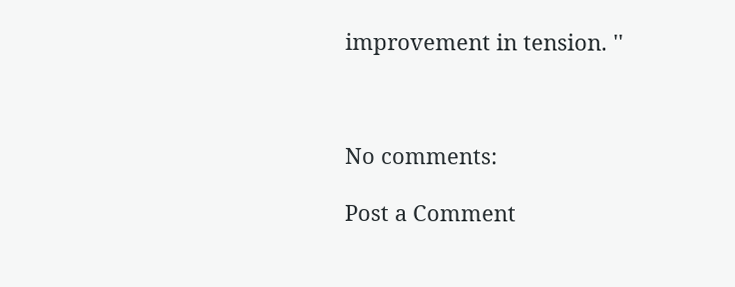improvement in tension. ''



No comments:

Post a Comment